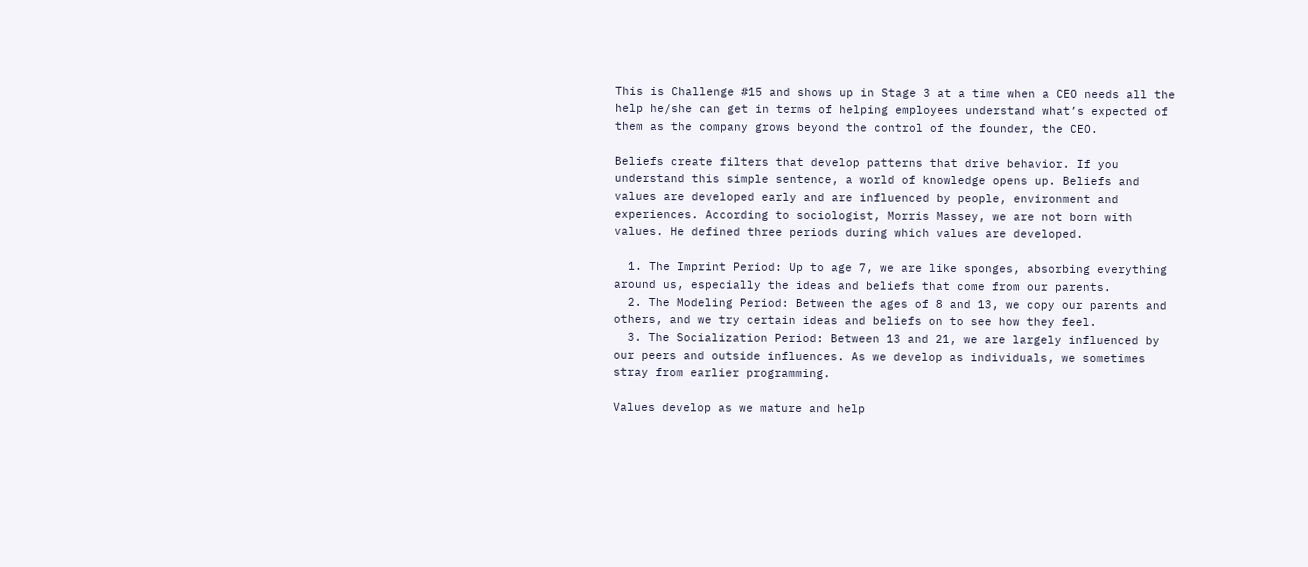This is Challenge #15 and shows up in Stage 3 at a time when a CEO needs all the help he/she can get in terms of helping employees understand what’s expected of them as the company grows beyond the control of the founder, the CEO.

Beliefs create filters that develop patterns that drive behavior. If you understand this simple sentence, a world of knowledge opens up. Beliefs and values are developed early and are influenced by people, environment and experiences. According to sociologist, Morris Massey, we are not born with values. He defined three periods during which values are developed.

  1. The Imprint Period: Up to age 7, we are like sponges, absorbing everything around us, especially the ideas and beliefs that come from our parents.
  2. The Modeling Period: Between the ages of 8 and 13, we copy our parents and others, and we try certain ideas and beliefs on to see how they feel.
  3. The Socialization Period: Between 13 and 21, we are largely influenced by our peers and outside influences. As we develop as individuals, we sometimes stray from earlier programming.

Values develop as we mature and help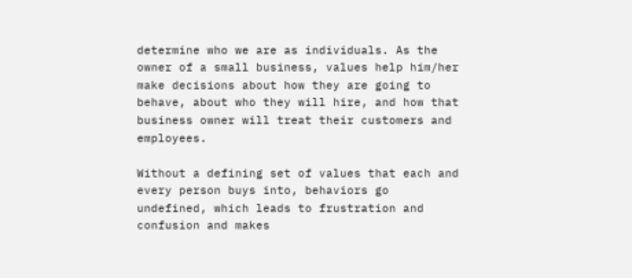determine who we are as individuals. As the owner of a small business, values help him/her make decisions about how they are going to behave, about who they will hire, and how that business owner will treat their customers and employees.

Without a defining set of values that each and every person buys into, behaviors go undefined, which leads to frustration and confusion and makes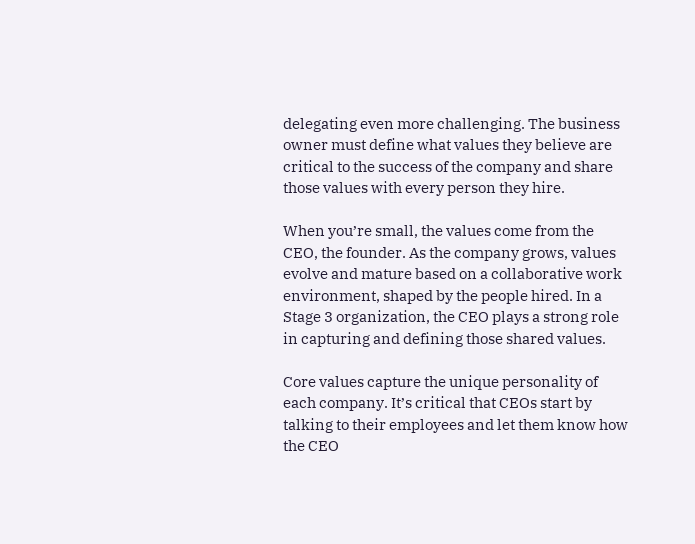delegating even more challenging. The business owner must define what values they believe are critical to the success of the company and share those values with every person they hire.

When you’re small, the values come from the CEO, the founder. As the company grows, values evolve and mature based on a collaborative work environment, shaped by the people hired. In a Stage 3 organization, the CEO plays a strong role in capturing and defining those shared values.

Core values capture the unique personality of each company. It’s critical that CEOs start by talking to their employees and let them know how the CEO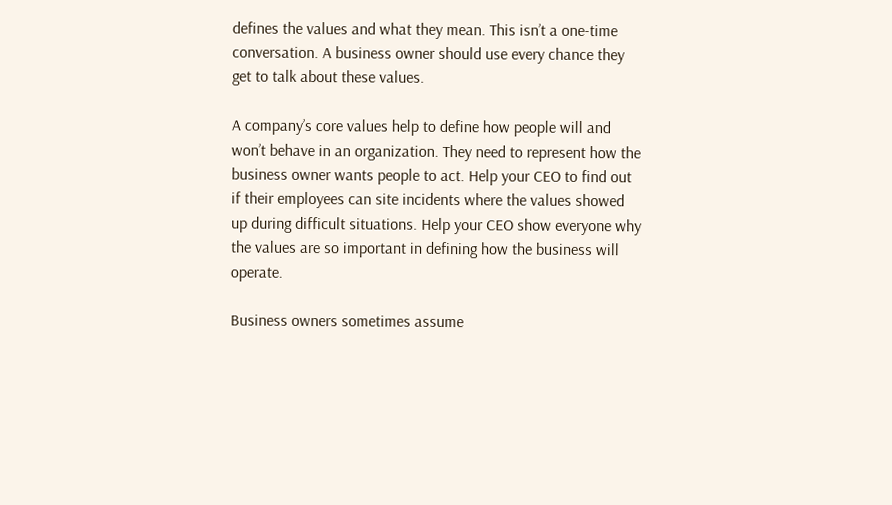defines the values and what they mean. This isn’t a one-time conversation. A business owner should use every chance they get to talk about these values.

A company’s core values help to define how people will and won’t behave in an organization. They need to represent how the business owner wants people to act. Help your CEO to find out if their employees can site incidents where the values showed up during difficult situations. Help your CEO show everyone why the values are so important in defining how the business will operate.

Business owners sometimes assume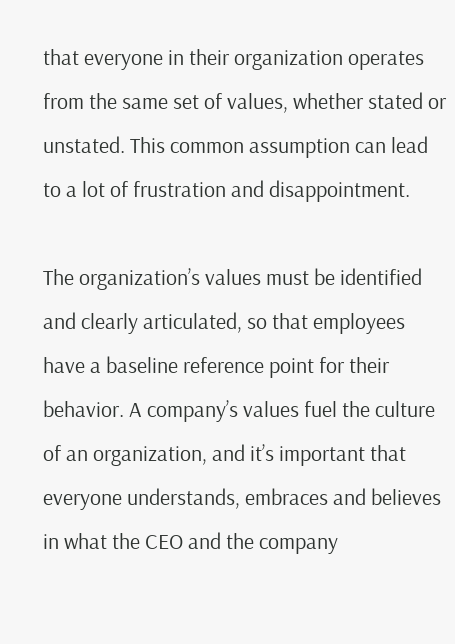that everyone in their organization operates from the same set of values, whether stated or unstated. This common assumption can lead to a lot of frustration and disappointment.

The organization’s values must be identified and clearly articulated, so that employees have a baseline reference point for their behavior. A company’s values fuel the culture of an organization, and it’s important that everyone understands, embraces and believes in what the CEO and the company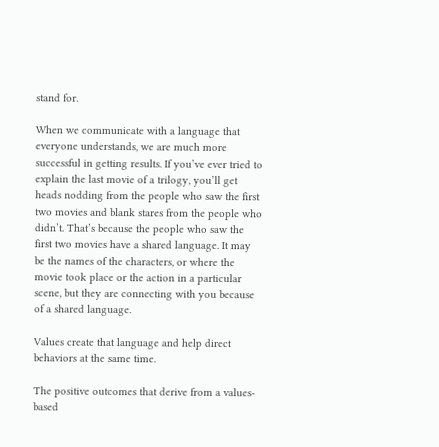stand for.

When we communicate with a language that everyone understands, we are much more successful in getting results. If you’ve ever tried to explain the last movie of a trilogy, you’ll get heads nodding from the people who saw the first two movies and blank stares from the people who didn’t. That’s because the people who saw the first two movies have a shared language. It may be the names of the characters, or where the movie took place or the action in a particular scene, but they are connecting with you because of a shared language.

Values create that language and help direct behaviors at the same time.

The positive outcomes that derive from a values-based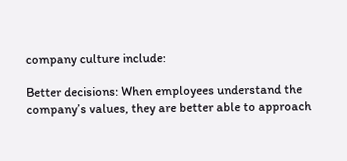company culture include:

Better decisions: When employees understand the company’s values, they are better able to approach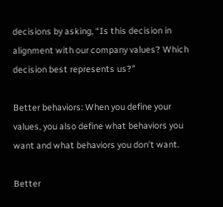decisions by asking, “Is this decision in alignment with our company values? Which decision best represents us?”

Better behaviors: When you define your values, you also define what behaviors you want and what behaviors you don’t want.

Better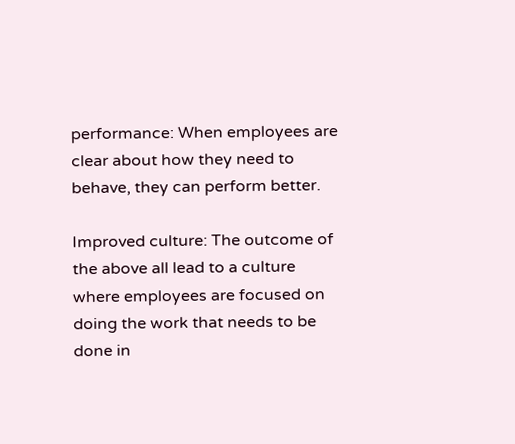performance: When employees are clear about how they need to behave, they can perform better.

Improved culture: The outcome of the above all lead to a culture where employees are focused on doing the work that needs to be done in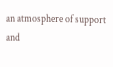an atmosphere of support and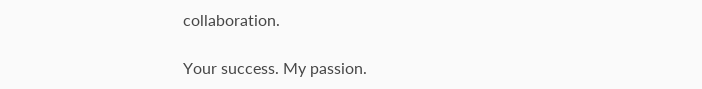collaboration.

Your success. My passion.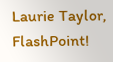Laurie Taylor, FlashPoint!